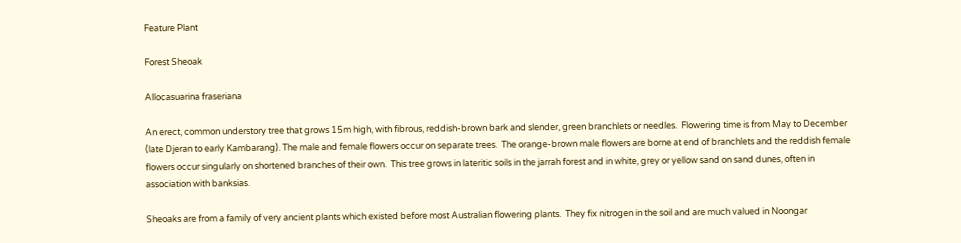Feature Plant

Forest Sheoak

Allocasuarina fraseriana

An erect, common understory tree that grows 15m high, with fibrous, reddish-brown bark and slender, green branchlets or needles.  Flowering time is from May to December (late Djeran to early Kambarang). The male and female flowers occur on separate trees.  The orange-brown male flowers are borne at end of branchlets and the reddish female flowers occur singularly on shortened branches of their own.  This tree grows in lateritic soils in the jarrah forest and in white, grey or yellow sand on sand dunes, often in association with banksias.

Sheoaks are from a family of very ancient plants which existed before most Australian flowering plants.  They fix nitrogen in the soil and are much valued in Noongar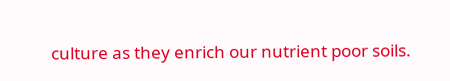culture as they enrich our nutrient poor soils.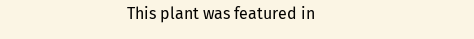This plant was featured in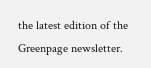the latest edition of the Greenpage newsletter.